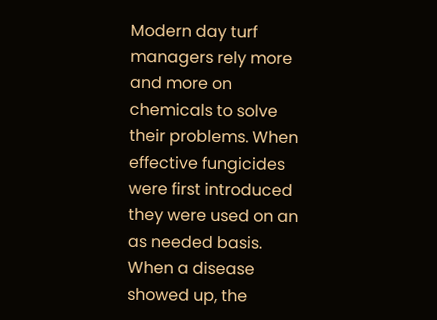Modern day turf managers rely more and more on chemicals to solve their problems. When effective fungicides were first introduced they were used on an as needed basis. When a disease showed up, the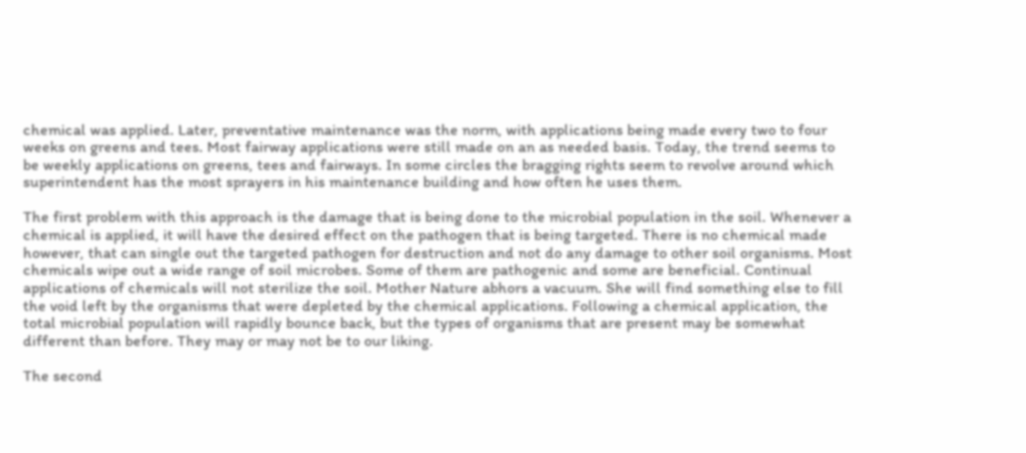chemical was applied. Later, preventative maintenance was the norm, with applications being made every two to four weeks on greens and tees. Most fairway applications were still made on an as needed basis. Today, the trend seems to be weekly applications on greens, tees and fairways. In some circles the bragging rights seem to revolve around which superintendent has the most sprayers in his maintenance building and how often he uses them.

The first problem with this approach is the damage that is being done to the microbial population in the soil. Whenever a chemical is applied, it will have the desired effect on the pathogen that is being targeted. There is no chemical made however, that can single out the targeted pathogen for destruction and not do any damage to other soil organisms. Most chemicals wipe out a wide range of soil microbes. Some of them are pathogenic and some are beneficial. Continual applications of chemicals will not sterilize the soil. Mother Nature abhors a vacuum. She will find something else to fill the void left by the organisms that were depleted by the chemical applications. Following a chemical application, the total microbial population will rapidly bounce back, but the types of organisms that are present may be somewhat different than before. They may or may not be to our liking.

The second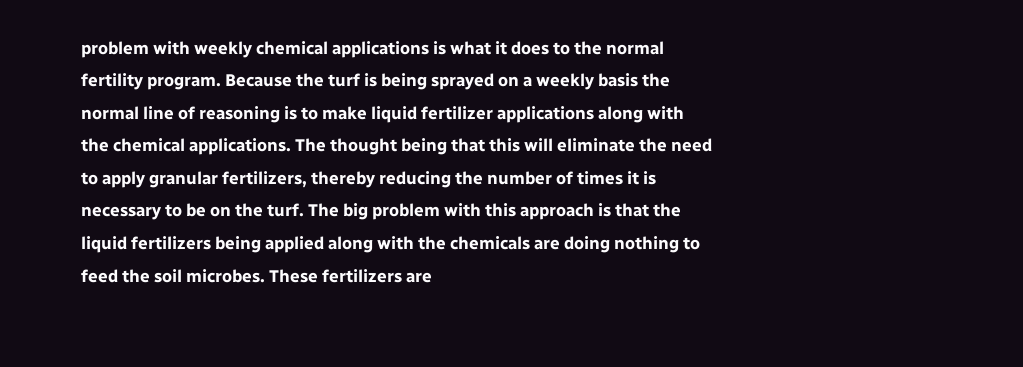problem with weekly chemical applications is what it does to the normal fertility program. Because the turf is being sprayed on a weekly basis the normal line of reasoning is to make liquid fertilizer applications along with the chemical applications. The thought being that this will eliminate the need to apply granular fertilizers, thereby reducing the number of times it is necessary to be on the turf. The big problem with this approach is that the liquid fertilizers being applied along with the chemicals are doing nothing to feed the soil microbes. These fertilizers are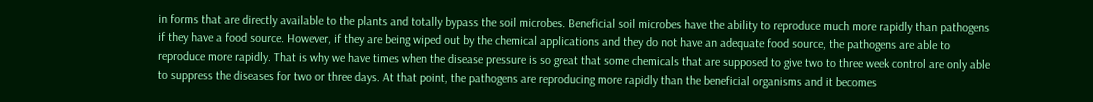in forms that are directly available to the plants and totally bypass the soil microbes. Beneficial soil microbes have the ability to reproduce much more rapidly than pathogens if they have a food source. However, if they are being wiped out by the chemical applications and they do not have an adequate food source, the pathogens are able to reproduce more rapidly. That is why we have times when the disease pressure is so great that some chemicals that are supposed to give two to three week control are only able to suppress the diseases for two or three days. At that point, the pathogens are reproducing more rapidly than the beneficial organisms and it becomes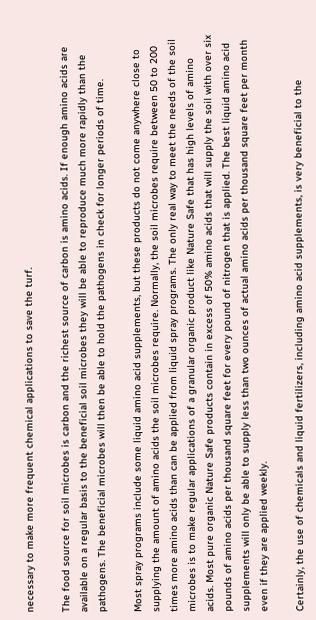necessary to make more frequent chemical applications to save the turf.

The food source for soil microbes is carbon and the richest source of carbon is amino acids. If enough amino acids are available on a regular basis to the beneficial soil microbes they will be able to reproduce much more rapidly than the pathogens. The beneficial microbes will then be able to hold the pathogens in check for longer periods of time.

Most spray programs include some liquid amino acid supplements, but these products do not come anywhere close to supplying the amount of amino acids the soil microbes require. Normally, the soil microbes require between 50 to 200 times more amino acids than can be applied from liquid spray programs. The only real way to meet the needs of the soil microbes is to make regular applications of a granular organic product like Nature Safe that has high levels of amino acids. Most pure organic Nature Safe products contain in excess of 50% amino acids that will supply the soil with over six pounds of amino acids per thousand square feet for every pound of nitrogen that is applied. The best liquid amino acid supplements will only be able to supply less than two ounces of actual amino acids per thousand square feet per month even if they are applied weekly.

Certainly, the use of chemicals and liquid fertilizers, including amino acid supplements, is very beneficial to the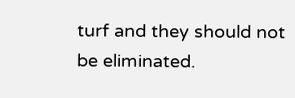turf and they should not be eliminated.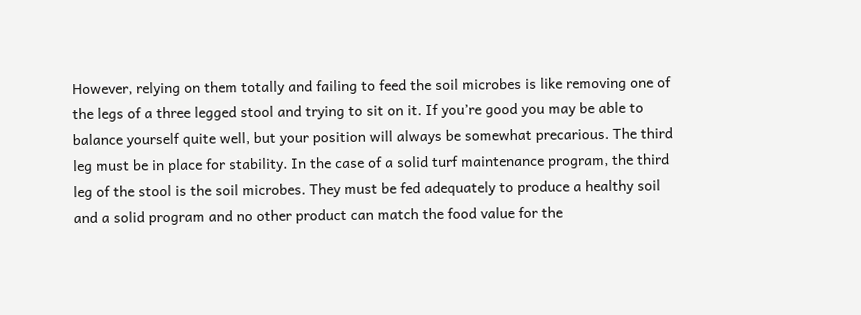However, relying on them totally and failing to feed the soil microbes is like removing one of the legs of a three legged stool and trying to sit on it. If you’re good you may be able to balance yourself quite well, but your position will always be somewhat precarious. The third leg must be in place for stability. In the case of a solid turf maintenance program, the third leg of the stool is the soil microbes. They must be fed adequately to produce a healthy soil and a solid program and no other product can match the food value for the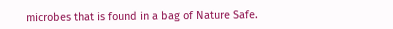microbes that is found in a bag of Nature Safe.